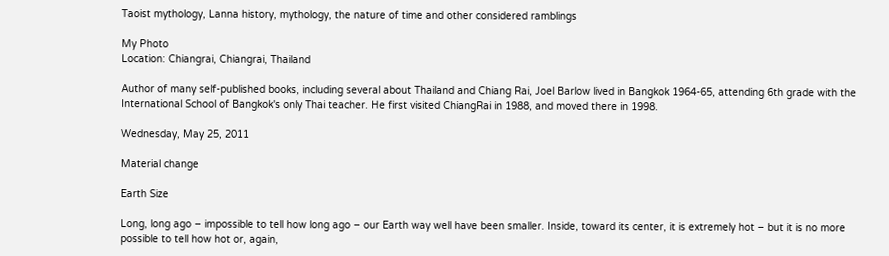Taoist mythology, Lanna history, mythology, the nature of time and other considered ramblings

My Photo
Location: Chiangrai, Chiangrai, Thailand

Author of many self-published books, including several about Thailand and Chiang Rai, Joel Barlow lived in Bangkok 1964-65, attending 6th grade with the International School of Bangkok's only Thai teacher. He first visited ChiangRai in 1988, and moved there in 1998.

Wednesday, May 25, 2011

Material change

Earth Size

Long, long ago – impossible to tell how long ago – our Earth way well have been smaller. Inside, toward its center, it is extremely hot – but it is no more possible to tell how hot or, again,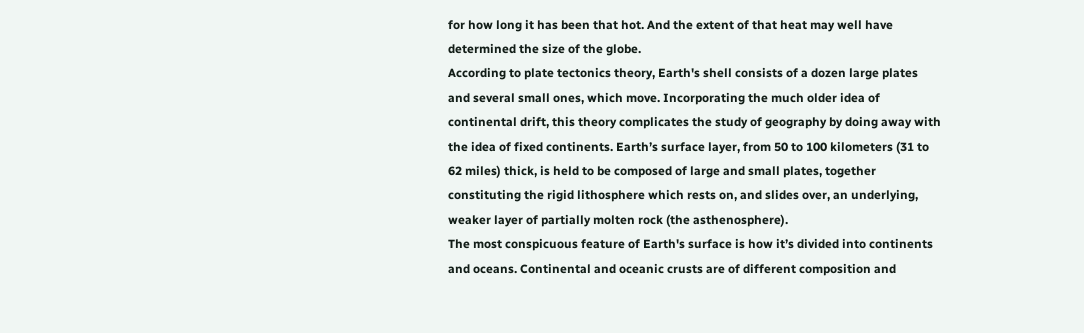for how long it has been that hot. And the extent of that heat may well have determined the size of the globe.
According to plate tectonics theory, Earth's shell consists of a dozen large plates and several small ones, which move. Incorporating the much older idea of continental drift, this theory complicates the study of geography by doing away with the idea of fixed continents. Earth’s surface layer, from 50 to 100 kilometers (31 to 62 miles) thick, is held to be composed of large and small plates, together constituting the rigid lithosphere which rests on, and slides over, an underlying, weaker layer of partially molten rock (the asthenosphere).
The most conspicuous feature of Earth's surface is how it’s divided into continents and oceans. Continental and oceanic crusts are of different composition and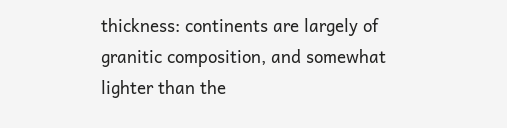thickness: continents are largely of granitic composition, and somewhat lighter than the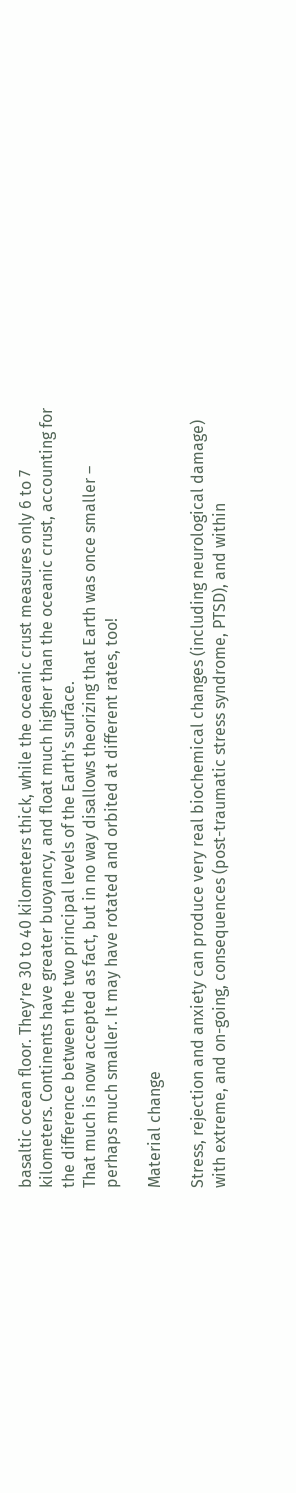basaltic ocean floor. They’re 30 to 40 kilometers thick, while the oceanic crust measures only 6 to 7 kilometers. Continents have greater buoyancy, and float much higher than the oceanic crust, accounting for the difference between the two principal levels of the Earth's surface.
That much is now accepted as fact, but in no way disallows theorizing that Earth was once smaller – perhaps much smaller. It may have rotated and orbited at different rates, too!

Material change

Stress, rejection and anxiety can produce very real biochemical changes (including neurological damage) with extreme, and on-going, consequences (post-traumatic stress syndrome, PTSD), and within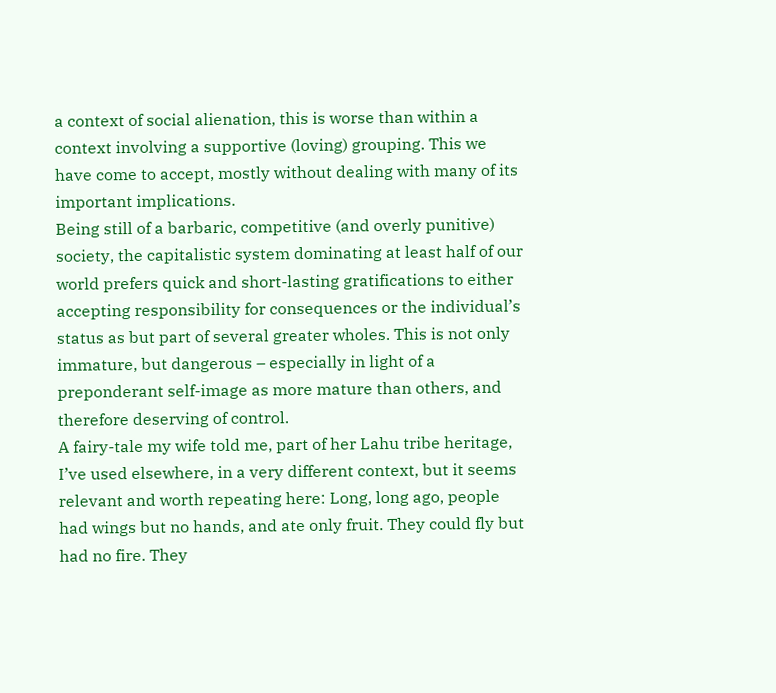a context of social alienation, this is worse than within a context involving a supportive (loving) grouping. This we have come to accept, mostly without dealing with many of its important implications.
Being still of a barbaric, competitive (and overly punitive) society, the capitalistic system dominating at least half of our world prefers quick and short-lasting gratifications to either accepting responsibility for consequences or the individual’s status as but part of several greater wholes. This is not only immature, but dangerous – especially in light of a preponderant self-image as more mature than others, and therefore deserving of control.
A fairy-tale my wife told me, part of her Lahu tribe heritage, I’ve used elsewhere, in a very different context, but it seems relevant and worth repeating here: Long, long ago, people had wings but no hands, and ate only fruit. They could fly but had no fire. They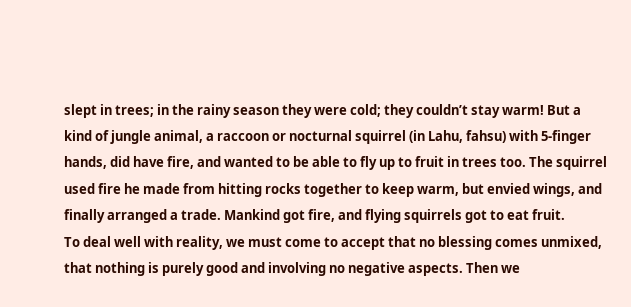slept in trees; in the rainy season they were cold; they couldn’t stay warm! But a kind of jungle animal, a raccoon or nocturnal squirrel (in Lahu, fahsu) with 5-finger hands, did have fire, and wanted to be able to fly up to fruit in trees too. The squirrel used fire he made from hitting rocks together to keep warm, but envied wings, and finally arranged a trade. Mankind got fire, and flying squirrels got to eat fruit.
To deal well with reality, we must come to accept that no blessing comes unmixed, that nothing is purely good and involving no negative aspects. Then we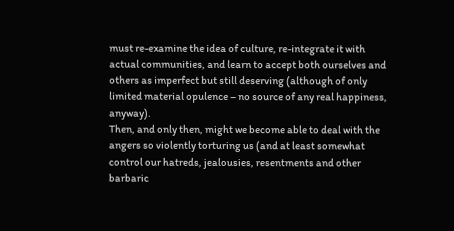must re-examine the idea of culture, re-integrate it with actual communities, and learn to accept both ourselves and others as imperfect but still deserving (although of only limited material opulence – no source of any real happiness, anyway).
Then, and only then, might we become able to deal with the angers so violently torturing us (and at least somewhat control our hatreds, jealousies, resentments and other barbaric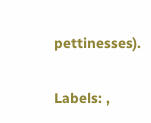pettinesses).

Labels: ,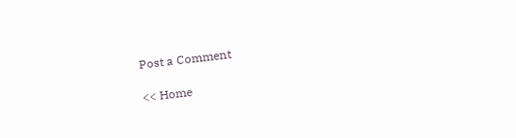Post a Comment

<< Home